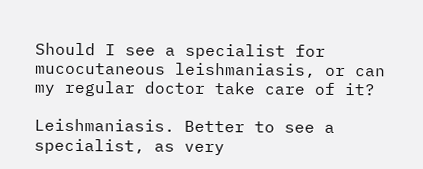Should I see a specialist for mucocutaneous leishmaniasis, or can my regular doctor take care of it?

Leishmaniasis. Better to see a specialist, as very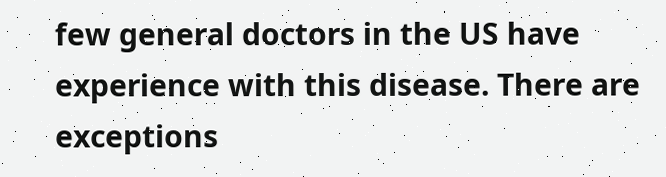few general doctors in the US have experience with this disease. There are exceptions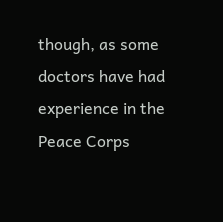though, as some doctors have had experience in the Peace Corps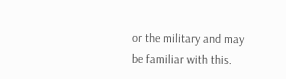or the military and may be familiar with this.